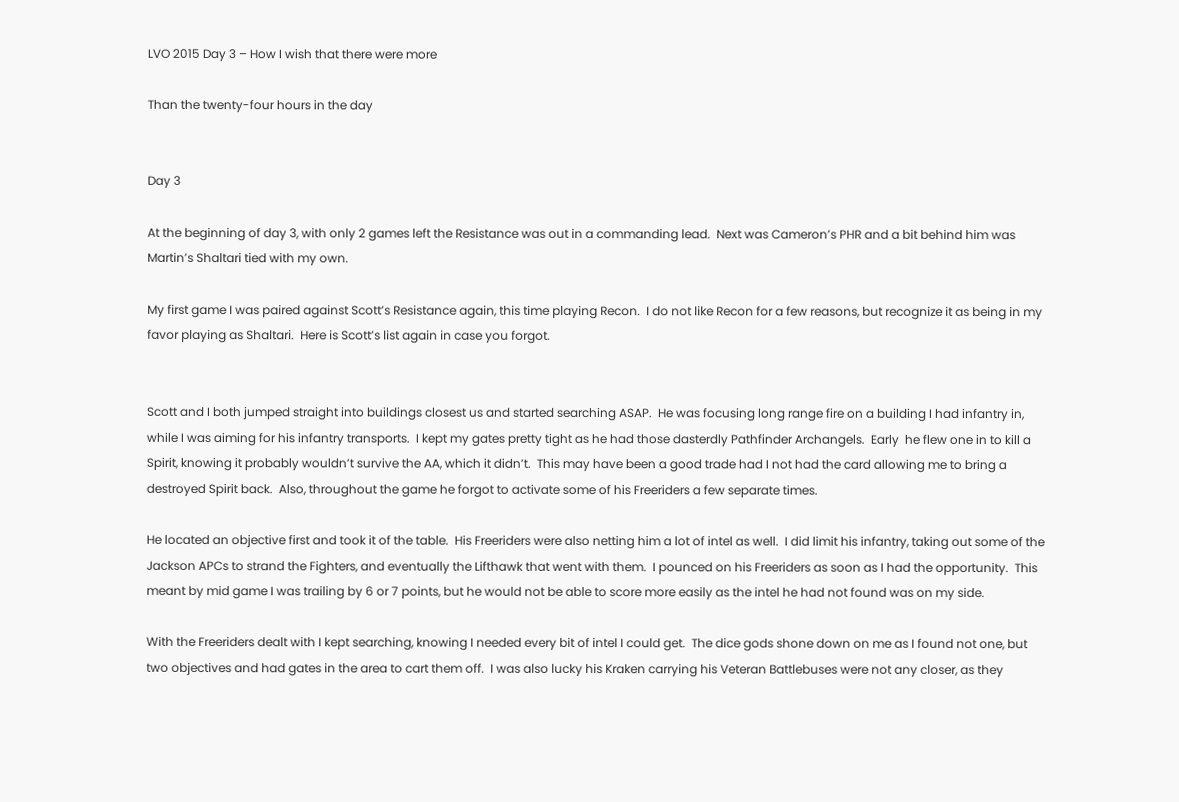LVO 2015 Day 3 – How I wish that there were more

Than the twenty-four hours in the day


Day 3

At the beginning of day 3, with only 2 games left the Resistance was out in a commanding lead.  Next was Cameron’s PHR and a bit behind him was Martin’s Shaltari tied with my own.

My first game I was paired against Scott’s Resistance again, this time playing Recon.  I do not like Recon for a few reasons, but recognize it as being in my favor playing as Shaltari.  Here is Scott’s list again in case you forgot.


Scott and I both jumped straight into buildings closest us and started searching ASAP.  He was focusing long range fire on a building I had infantry in, while I was aiming for his infantry transports.  I kept my gates pretty tight as he had those dasterdly Pathfinder Archangels.  Early  he flew one in to kill a Spirit, knowing it probably wouldn’t survive the AA, which it didn’t.  This may have been a good trade had I not had the card allowing me to bring a destroyed Spirit back.  Also, throughout the game he forgot to activate some of his Freeriders a few separate times.

He located an objective first and took it of the table.  His Freeriders were also netting him a lot of intel as well.  I did limit his infantry, taking out some of the Jackson APCs to strand the Fighters, and eventually the Lifthawk that went with them.  I pounced on his Freeriders as soon as I had the opportunity.  This meant by mid game I was trailing by 6 or 7 points, but he would not be able to score more easily as the intel he had not found was on my side.

With the Freeriders dealt with I kept searching, knowing I needed every bit of intel I could get.  The dice gods shone down on me as I found not one, but two objectives and had gates in the area to cart them off.  I was also lucky his Kraken carrying his Veteran Battlebuses were not any closer, as they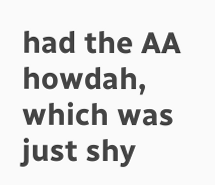had the AA howdah, which was just shy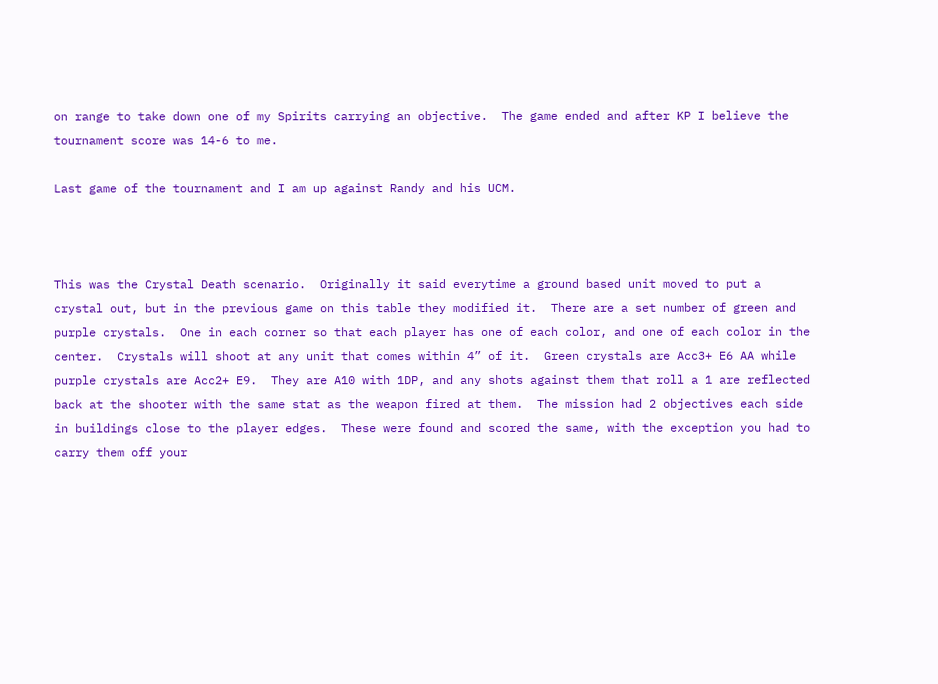on range to take down one of my Spirits carrying an objective.  The game ended and after KP I believe the tournament score was 14-6 to me.

Last game of the tournament and I am up against Randy and his UCM.



This was the Crystal Death scenario.  Originally it said everytime a ground based unit moved to put a crystal out, but in the previous game on this table they modified it.  There are a set number of green and purple crystals.  One in each corner so that each player has one of each color, and one of each color in the center.  Crystals will shoot at any unit that comes within 4” of it.  Green crystals are Acc3+ E6 AA while purple crystals are Acc2+ E9.  They are A10 with 1DP, and any shots against them that roll a 1 are reflected back at the shooter with the same stat as the weapon fired at them.  The mission had 2 objectives each side in buildings close to the player edges.  These were found and scored the same, with the exception you had to carry them off your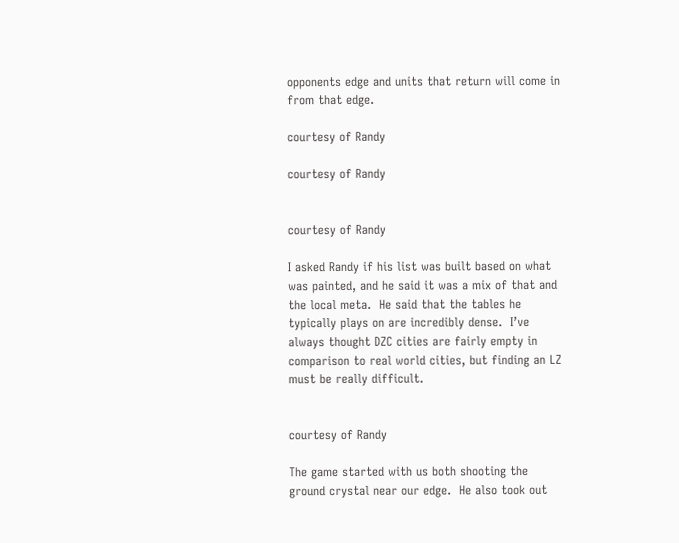opponents edge and units that return will come in from that edge.

courtesy of Randy

courtesy of Randy


courtesy of Randy

I asked Randy if his list was built based on what was painted, and he said it was a mix of that and the local meta.  He said that the tables he typically plays on are incredibly dense.  I’ve always thought DZC cities are fairly empty in comparison to real world cities, but finding an LZ must be really difficult.


courtesy of Randy

The game started with us both shooting the ground crystal near our edge.  He also took out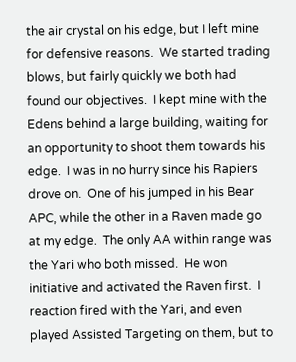the air crystal on his edge, but I left mine for defensive reasons.  We started trading blows, but fairly quickly we both had found our objectives.  I kept mine with the Edens behind a large building, waiting for an opportunity to shoot them towards his edge.  I was in no hurry since his Rapiers drove on.  One of his jumped in his Bear APC, while the other in a Raven made go at my edge.  The only AA within range was the Yari who both missed.  He won initiative and activated the Raven first.  I reaction fired with the Yari, and even played Assisted Targeting on them, but to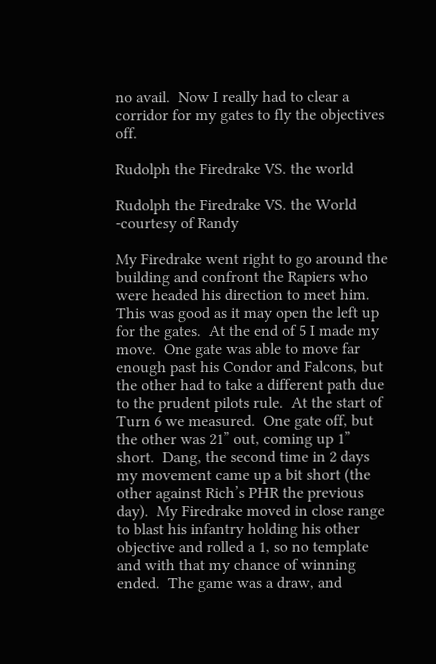no avail.  Now I really had to clear a corridor for my gates to fly the objectives off.

Rudolph the Firedrake VS. the world

Rudolph the Firedrake VS. the World -courtesy of Randy

My Firedrake went right to go around the building and confront the Rapiers who were headed his direction to meet him.  This was good as it may open the left up for the gates.  At the end of 5 I made my move.  One gate was able to move far enough past his Condor and Falcons, but the other had to take a different path due to the prudent pilots rule.  At the start of Turn 6 we measured.  One gate off, but the other was 21” out, coming up 1” short.  Dang, the second time in 2 days my movement came up a bit short (the other against Rich’s PHR the previous day).  My Firedrake moved in close range to blast his infantry holding his other objective and rolled a 1, so no template and with that my chance of winning ended.  The game was a draw, and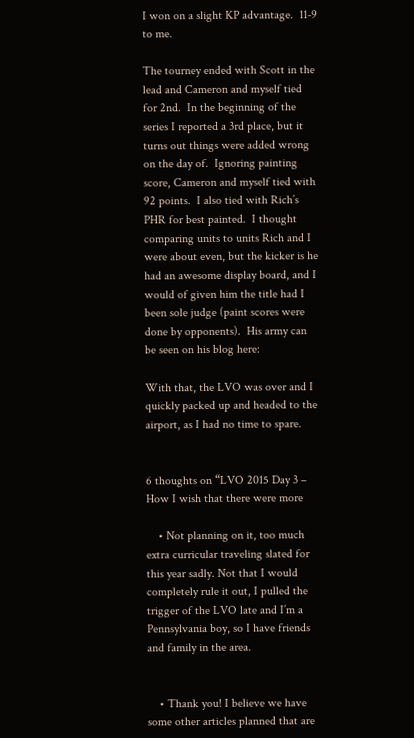I won on a slight KP advantage.  11-9 to me.

The tourney ended with Scott in the lead and Cameron and myself tied for 2nd.  In the beginning of the series I reported a 3rd place, but it turns out things were added wrong on the day of.  Ignoring painting score, Cameron and myself tied with 92 points.  I also tied with Rich’s PHR for best painted.  I thought comparing units to units Rich and I were about even, but the kicker is he had an awesome display board, and I would of given him the title had I been sole judge (paint scores were done by opponents).  His army can be seen on his blog here:

With that, the LVO was over and I quickly packed up and headed to the airport, as I had no time to spare.


6 thoughts on “LVO 2015 Day 3 – How I wish that there were more

    • Not planning on it, too much extra curricular traveling slated for this year sadly. Not that I would completely rule it out, I pulled the trigger of the LVO late and I’m a Pennsylvania boy, so I have friends and family in the area.


    • Thank you! I believe we have some other articles planned that are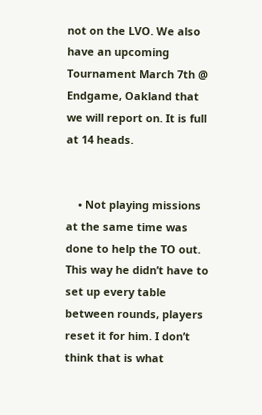not on the LVO. We also have an upcoming Tournament March 7th @ Endgame, Oakland that we will report on. It is full at 14 heads.


    • Not playing missions at the same time was done to help the TO out. This way he didn’t have to set up every table between rounds, players reset it for him. I don’t think that is what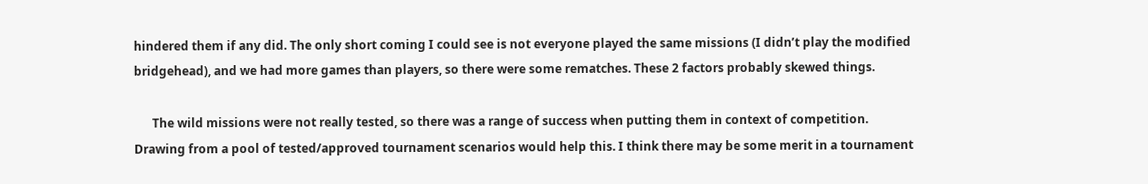hindered them if any did. The only short coming I could see is not everyone played the same missions (I didn’t play the modified bridgehead), and we had more games than players, so there were some rematches. These 2 factors probably skewed things.

      The wild missions were not really tested, so there was a range of success when putting them in context of competition. Drawing from a pool of tested/approved tournament scenarios would help this. I think there may be some merit in a tournament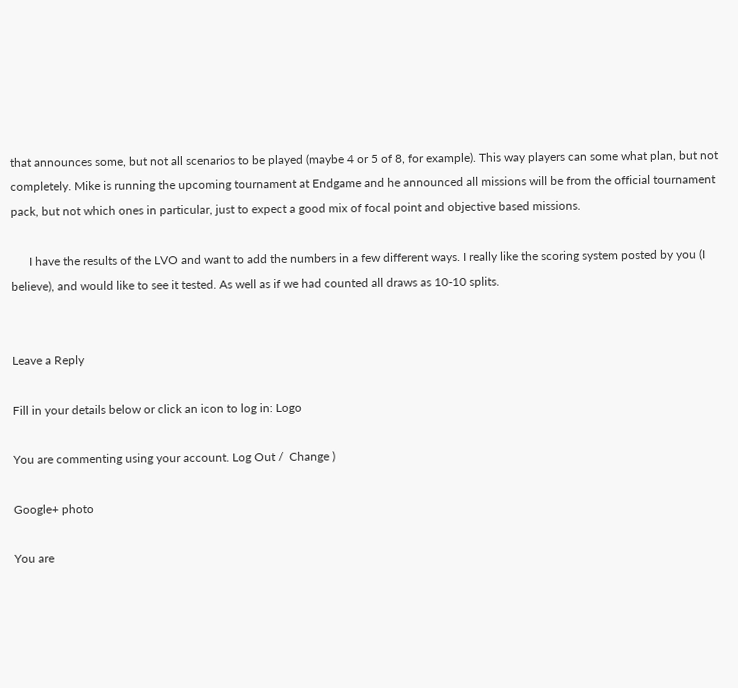that announces some, but not all scenarios to be played (maybe 4 or 5 of 8, for example). This way players can some what plan, but not completely. Mike is running the upcoming tournament at Endgame and he announced all missions will be from the official tournament pack, but not which ones in particular, just to expect a good mix of focal point and objective based missions.

      I have the results of the LVO and want to add the numbers in a few different ways. I really like the scoring system posted by you (I believe), and would like to see it tested. As well as if we had counted all draws as 10-10 splits.


Leave a Reply

Fill in your details below or click an icon to log in: Logo

You are commenting using your account. Log Out /  Change )

Google+ photo

You are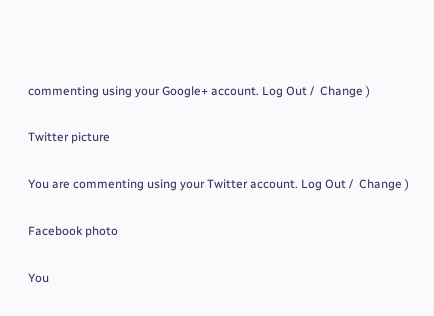commenting using your Google+ account. Log Out /  Change )

Twitter picture

You are commenting using your Twitter account. Log Out /  Change )

Facebook photo

You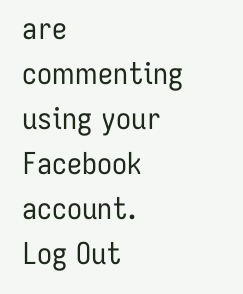are commenting using your Facebook account. Log Out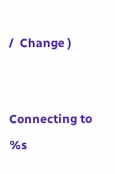/  Change )


Connecting to %s